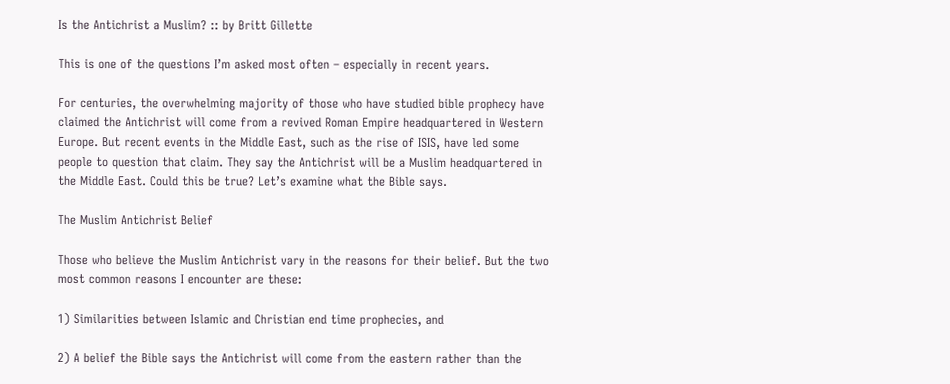Is the Antichrist a Muslim? :: by Britt Gillette

This is one of the questions I’m asked most often – especially in recent years.

For centuries, the overwhelming majority of those who have studied bible prophecy have claimed the Antichrist will come from a revived Roman Empire headquartered in Western Europe. But recent events in the Middle East, such as the rise of ISIS, have led some people to question that claim. They say the Antichrist will be a Muslim headquartered in the Middle East. Could this be true? Let’s examine what the Bible says.

The Muslim Antichrist Belief

Those who believe the Muslim Antichrist vary in the reasons for their belief. But the two most common reasons I encounter are these:

1) Similarities between Islamic and Christian end time prophecies, and

2) A belief the Bible says the Antichrist will come from the eastern rather than the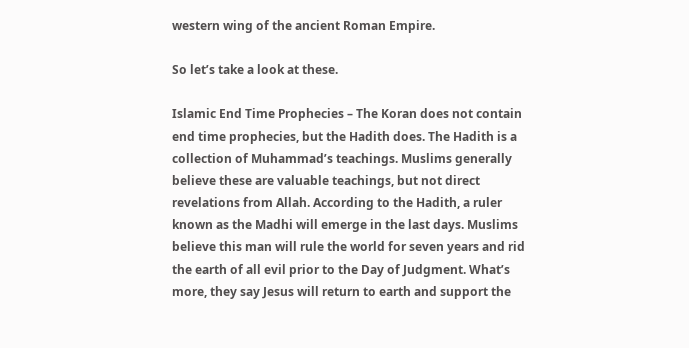western wing of the ancient Roman Empire.

So let’s take a look at these.

Islamic End Time Prophecies – The Koran does not contain end time prophecies, but the Hadith does. The Hadith is a collection of Muhammad’s teachings. Muslims generally believe these are valuable teachings, but not direct revelations from Allah. According to the Hadith, a ruler known as the Madhi will emerge in the last days. Muslims believe this man will rule the world for seven years and rid the earth of all evil prior to the Day of Judgment. What’s more, they say Jesus will return to earth and support the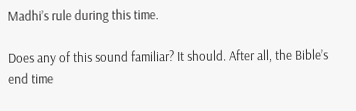Madhi’s rule during this time.

Does any of this sound familiar? It should. After all, the Bible’s end time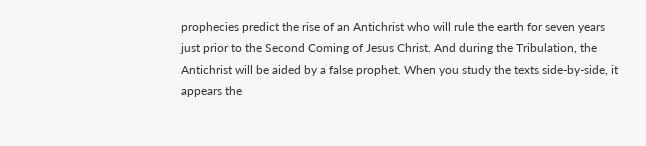prophecies predict the rise of an Antichrist who will rule the earth for seven years just prior to the Second Coming of Jesus Christ. And during the Tribulation, the Antichrist will be aided by a false prophet. When you study the texts side-by-side, it appears the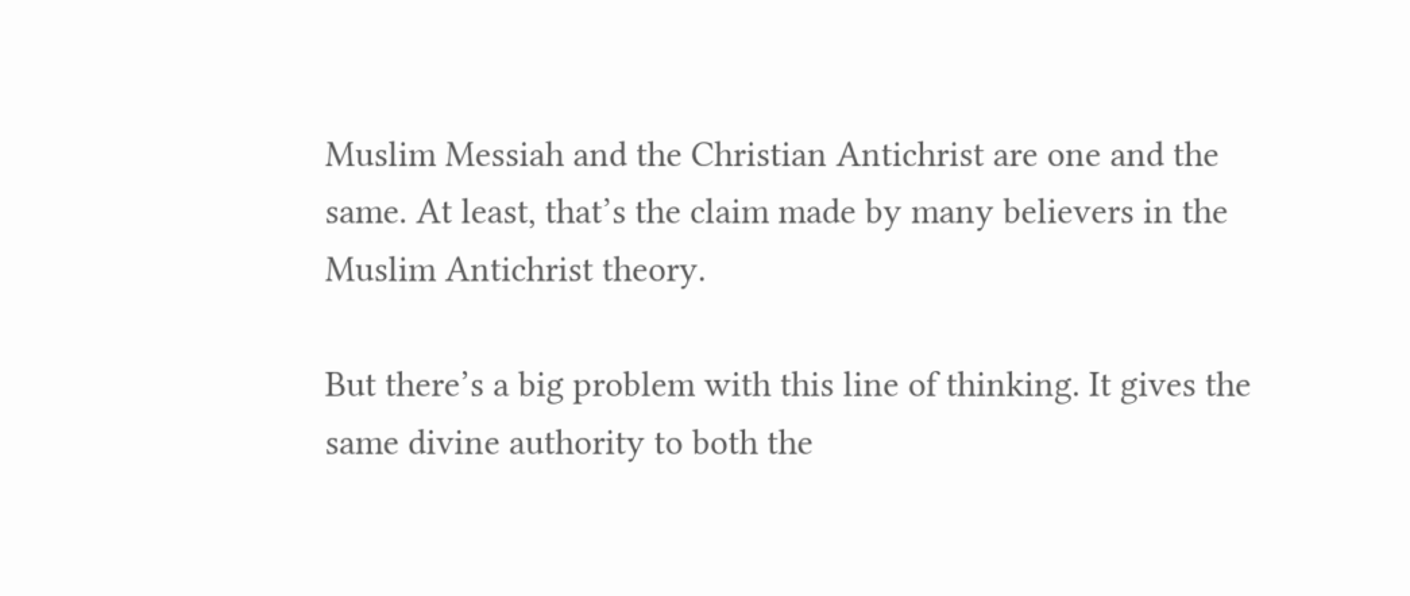Muslim Messiah and the Christian Antichrist are one and the same. At least, that’s the claim made by many believers in the Muslim Antichrist theory.

But there’s a big problem with this line of thinking. It gives the same divine authority to both the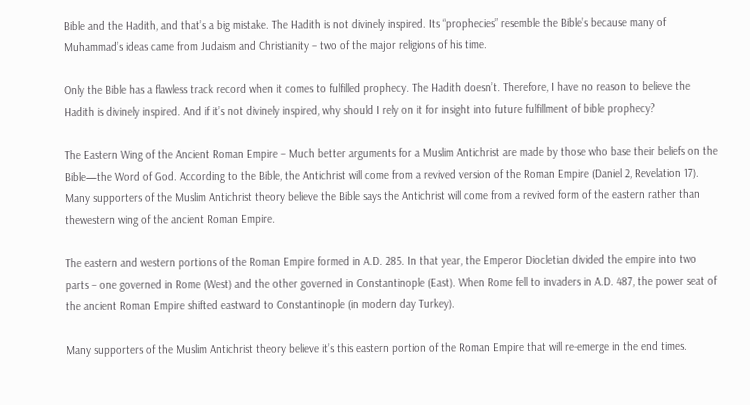Bible and the Hadith, and that’s a big mistake. The Hadith is not divinely inspired. Its “prophecies” resemble the Bible’s because many of Muhammad’s ideas came from Judaism and Christianity – two of the major religions of his time.

Only the Bible has a flawless track record when it comes to fulfilled prophecy. The Hadith doesn’t. Therefore, I have no reason to believe the Hadith is divinely inspired. And if it’s not divinely inspired, why should I rely on it for insight into future fulfillment of bible prophecy?

The Eastern Wing of the Ancient Roman Empire – Much better arguments for a Muslim Antichrist are made by those who base their beliefs on the Bible—the Word of God. According to the Bible, the Antichrist will come from a revived version of the Roman Empire (Daniel 2, Revelation 17). Many supporters of the Muslim Antichrist theory believe the Bible says the Antichrist will come from a revived form of the eastern rather than thewestern wing of the ancient Roman Empire.

The eastern and western portions of the Roman Empire formed in A.D. 285. In that year, the Emperor Diocletian divided the empire into two parts – one governed in Rome (West) and the other governed in Constantinople (East). When Rome fell to invaders in A.D. 487, the power seat of the ancient Roman Empire shifted eastward to Constantinople (in modern day Turkey).

Many supporters of the Muslim Antichrist theory believe it’s this eastern portion of the Roman Empire that will re-emerge in the end times.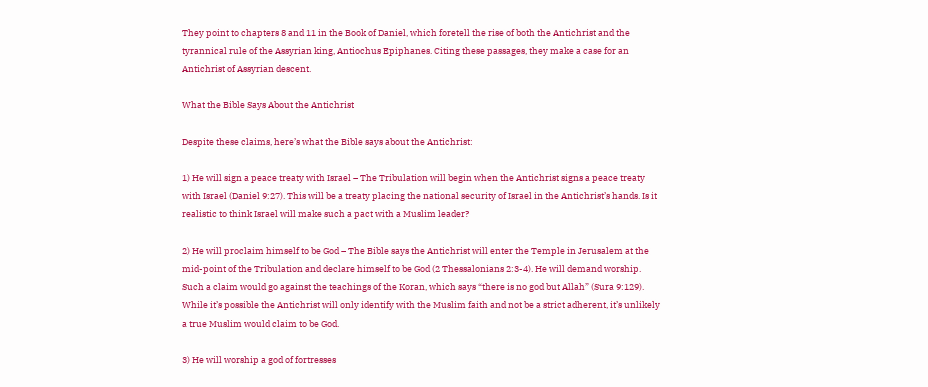They point to chapters 8 and 11 in the Book of Daniel, which foretell the rise of both the Antichrist and the tyrannical rule of the Assyrian king, Antiochus Epiphanes. Citing these passages, they make a case for an Antichrist of Assyrian descent.

What the Bible Says About the Antichrist

Despite these claims, here’s what the Bible says about the Antichrist:

1) He will sign a peace treaty with Israel – The Tribulation will begin when the Antichrist signs a peace treaty with Israel (Daniel 9:27). This will be a treaty placing the national security of Israel in the Antichrist’s hands. Is it realistic to think Israel will make such a pact with a Muslim leader?

2) He will proclaim himself to be God – The Bible says the Antichrist will enter the Temple in Jerusalem at the mid-point of the Tribulation and declare himself to be God (2 Thessalonians 2:3-4). He will demand worship. Such a claim would go against the teachings of the Koran, which says “there is no god but Allah” (Sura 9:129). While it’s possible the Antichrist will only identify with the Muslim faith and not be a strict adherent, it’s unlikely a true Muslim would claim to be God.

3) He will worship a god of fortresses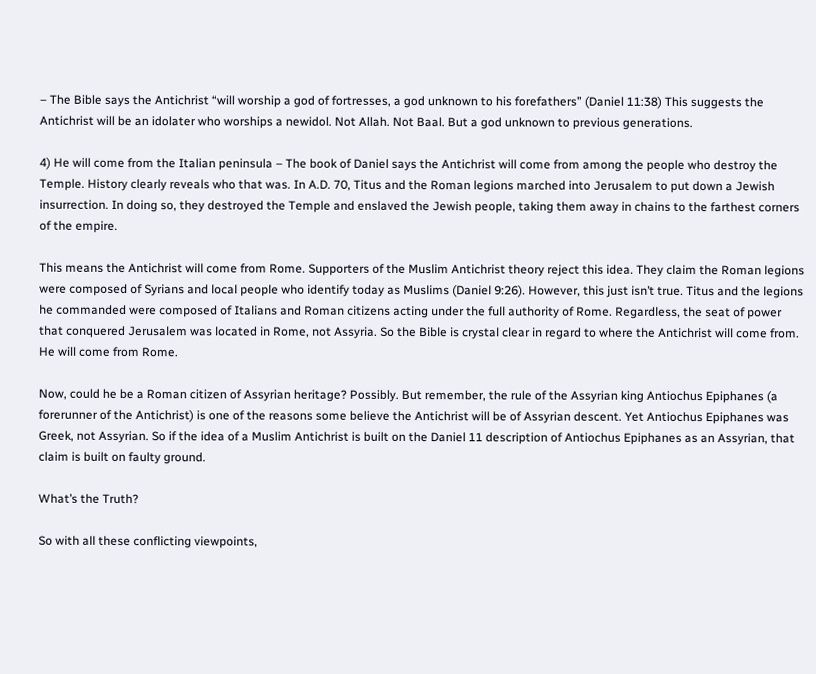– The Bible says the Antichrist “will worship a god of fortresses, a god unknown to his forefathers” (Daniel 11:38) This suggests the Antichrist will be an idolater who worships a newidol. Not Allah. Not Baal. But a god unknown to previous generations.

4) He will come from the Italian peninsula – The book of Daniel says the Antichrist will come from among the people who destroy the Temple. History clearly reveals who that was. In A.D. 70, Titus and the Roman legions marched into Jerusalem to put down a Jewish insurrection. In doing so, they destroyed the Temple and enslaved the Jewish people, taking them away in chains to the farthest corners of the empire.

This means the Antichrist will come from Rome. Supporters of the Muslim Antichrist theory reject this idea. They claim the Roman legions were composed of Syrians and local people who identify today as Muslims (Daniel 9:26). However, this just isn’t true. Titus and the legions he commanded were composed of Italians and Roman citizens acting under the full authority of Rome. Regardless, the seat of power that conquered Jerusalem was located in Rome, not Assyria. So the Bible is crystal clear in regard to where the Antichrist will come from. He will come from Rome.

Now, could he be a Roman citizen of Assyrian heritage? Possibly. But remember, the rule of the Assyrian king Antiochus Epiphanes (a forerunner of the Antichrist) is one of the reasons some believe the Antichrist will be of Assyrian descent. Yet Antiochus Epiphanes was Greek, not Assyrian. So if the idea of a Muslim Antichrist is built on the Daniel 11 description of Antiochus Epiphanes as an Assyrian, that claim is built on faulty ground.

What’s the Truth?

So with all these conflicting viewpoints,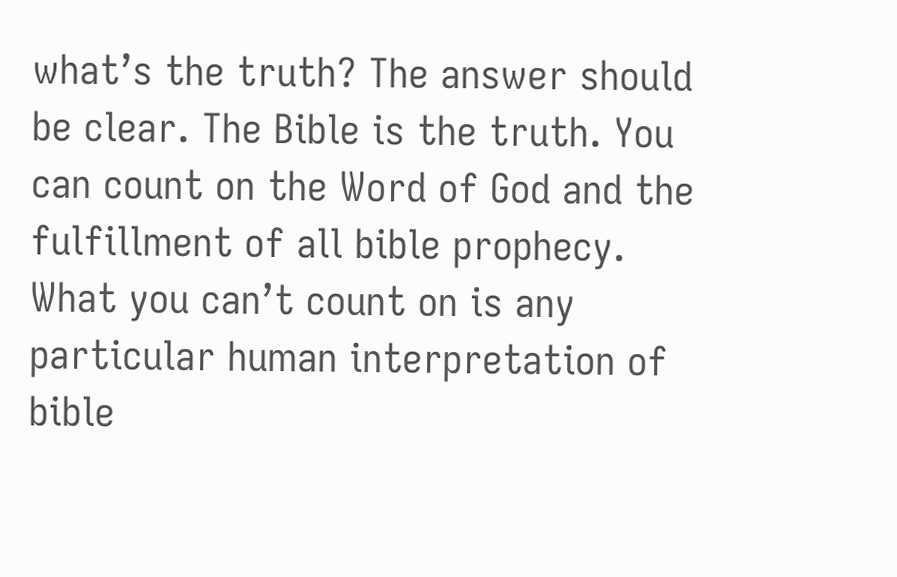what’s the truth? The answer should be clear. The Bible is the truth. You can count on the Word of God and the fulfillment of all bible prophecy. What you can’t count on is any particular human interpretation of bible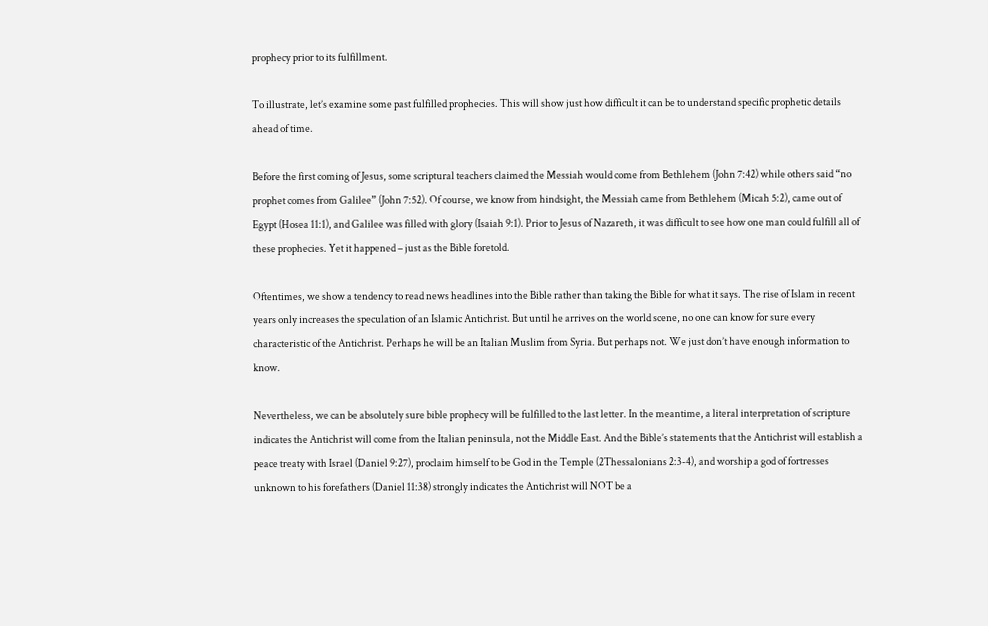prophecy prior to its fulfillment.

To illustrate, let’s examine some past fulfilled prophecies. This will show just how difficult it can be to understand specific prophetic details ahead of time.

Before the first coming of Jesus, some scriptural teachers claimed the Messiah would come from Bethlehem (John 7:42) while others said “no prophet comes from Galilee” (John 7:52). Of course, we know from hindsight, the Messiah came from Bethlehem (Micah 5:2), came out of Egypt (Hosea 11:1), and Galilee was filled with glory (Isaiah 9:1). Prior to Jesus of Nazareth, it was difficult to see how one man could fulfill all of these prophecies. Yet it happened – just as the Bible foretold.

Oftentimes, we show a tendency to read news headlines into the Bible rather than taking the Bible for what it says. The rise of Islam in recent years only increases the speculation of an Islamic Antichrist. But until he arrives on the world scene, no one can know for sure every characteristic of the Antichrist. Perhaps he will be an Italian Muslim from Syria. But perhaps not. We just don’t have enough information to know.

Nevertheless, we can be absolutely sure bible prophecy will be fulfilled to the last letter. In the meantime, a literal interpretation of scripture indicates the Antichrist will come from the Italian peninsula, not the Middle East. And the Bible’s statements that the Antichrist will establish a peace treaty with Israel (Daniel 9:27), proclaim himself to be God in the Temple (2Thessalonians 2:3-4), and worship a god of fortresses unknown to his forefathers (Daniel 11:38) strongly indicates the Antichrist will NOT be a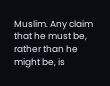Muslim. Any claim that he must be, rather than he might be, is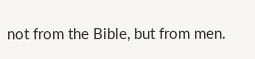not from the Bible, but from men.